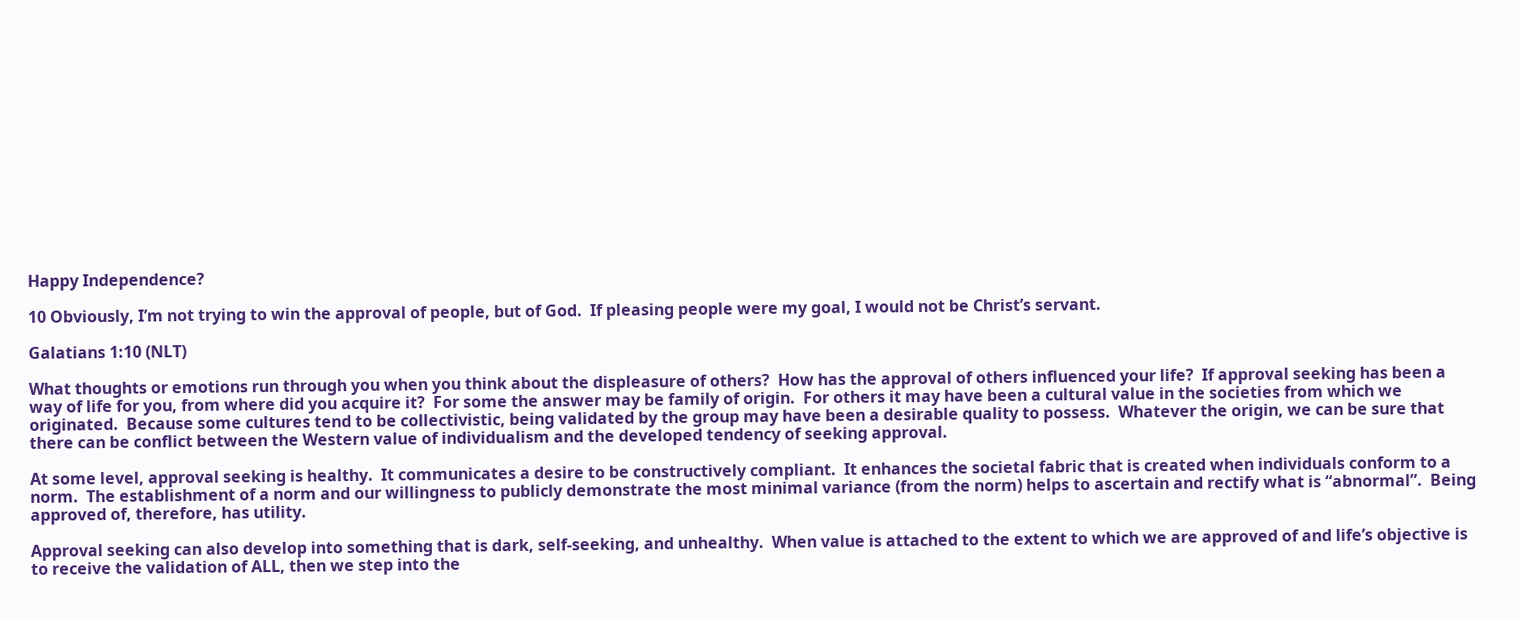Happy Independence?

10 Obviously, I’m not trying to win the approval of people, but of God.  If pleasing people were my goal, I would not be Christ’s servant.

Galatians 1:10 (NLT)

What thoughts or emotions run through you when you think about the displeasure of others?  How has the approval of others influenced your life?  If approval seeking has been a way of life for you, from where did you acquire it?  For some the answer may be family of origin.  For others it may have been a cultural value in the societies from which we originated.  Because some cultures tend to be collectivistic, being validated by the group may have been a desirable quality to possess.  Whatever the origin, we can be sure that there can be conflict between the Western value of individualism and the developed tendency of seeking approval.

At some level, approval seeking is healthy.  It communicates a desire to be constructively compliant.  It enhances the societal fabric that is created when individuals conform to a norm.  The establishment of a norm and our willingness to publicly demonstrate the most minimal variance (from the norm) helps to ascertain and rectify what is “abnormal”.  Being approved of, therefore, has utility.

Approval seeking can also develop into something that is dark, self-seeking, and unhealthy.  When value is attached to the extent to which we are approved of and life’s objective is to receive the validation of ALL, then we step into the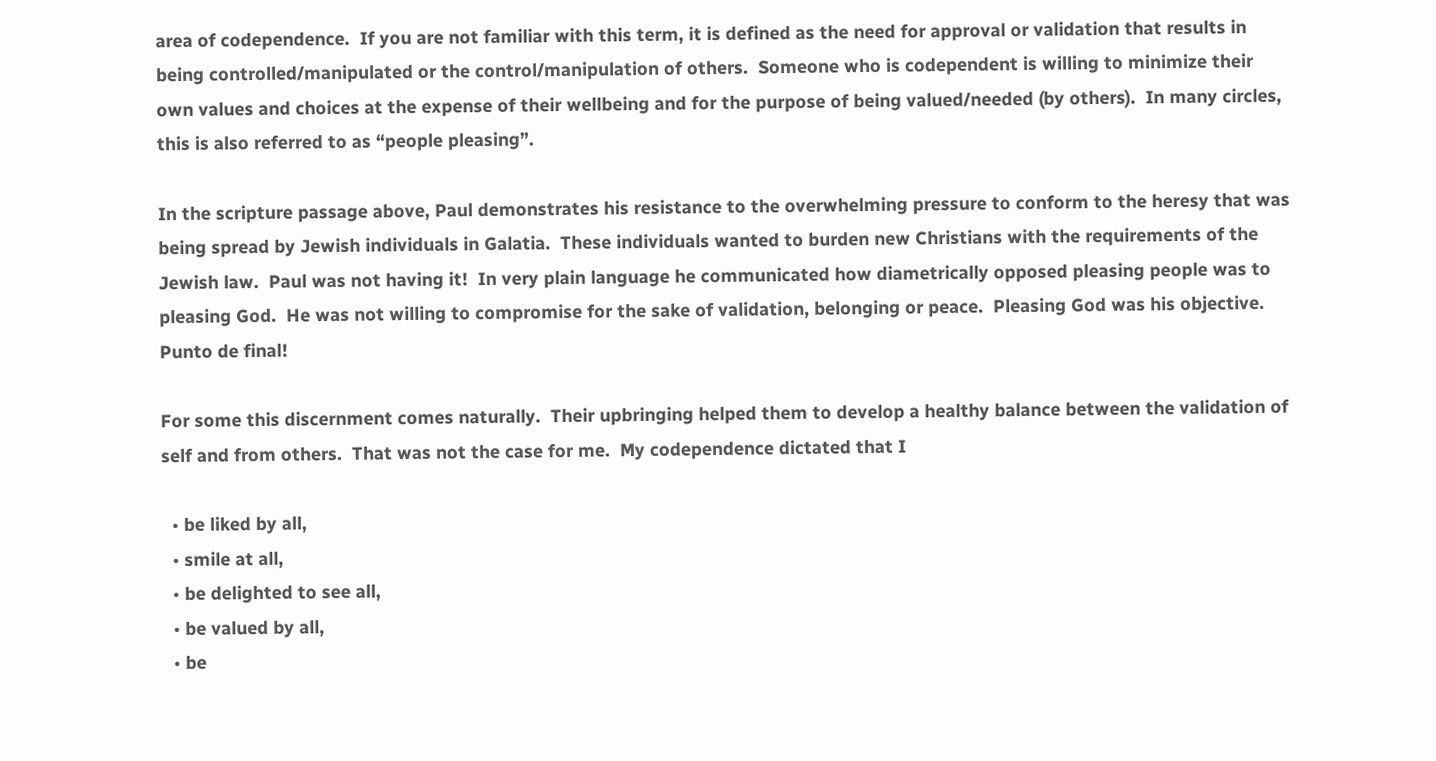area of codependence.  If you are not familiar with this term, it is defined as the need for approval or validation that results in being controlled/manipulated or the control/manipulation of others.  Someone who is codependent is willing to minimize their own values and choices at the expense of their wellbeing and for the purpose of being valued/needed (by others).  In many circles, this is also referred to as “people pleasing”.

In the scripture passage above, Paul demonstrates his resistance to the overwhelming pressure to conform to the heresy that was being spread by Jewish individuals in Galatia.  These individuals wanted to burden new Christians with the requirements of the Jewish law.  Paul was not having it!  In very plain language he communicated how diametrically opposed pleasing people was to pleasing God.  He was not willing to compromise for the sake of validation, belonging or peace.  Pleasing God was his objective.  Punto de final!

For some this discernment comes naturally.  Their upbringing helped them to develop a healthy balance between the validation of self and from others.  That was not the case for me.  My codependence dictated that I

  • be liked by all,
  • smile at all,
  • be delighted to see all,
  • be valued by all,
  • be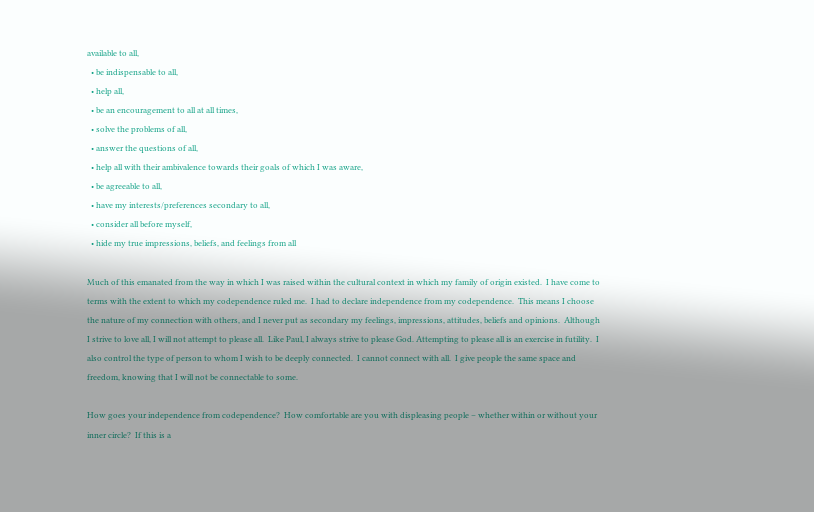available to all,
  • be indispensable to all,
  • help all,
  • be an encouragement to all at all times,
  • solve the problems of all,
  • answer the questions of all,
  • help all with their ambivalence towards their goals of which I was aware,
  • be agreeable to all,
  • have my interests/preferences secondary to all,
  • consider all before myself,
  • hide my true impressions, beliefs, and feelings from all

Much of this emanated from the way in which I was raised within the cultural context in which my family of origin existed.  I have come to terms with the extent to which my codependence ruled me.  I had to declare independence from my codependence.  This means I choose the nature of my connection with others, and I never put as secondary my feelings, impressions, attitudes, beliefs and opinions.  Although I strive to love all, I will not attempt to please all.  Like Paul, I always strive to please God. Attempting to please all is an exercise in futility.  I also control the type of person to whom I wish to be deeply connected.  I cannot connect with all.  I give people the same space and freedom, knowing that I will not be connectable to some.

How goes your independence from codependence?  How comfortable are you with displeasing people – whether within or without your inner circle?  If this is a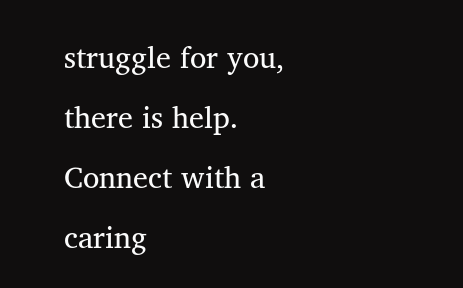struggle for you, there is help.  Connect with a caring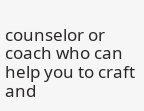counselor or coach who can help you to craft and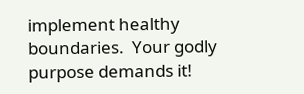implement healthy boundaries.  Your godly purpose demands it!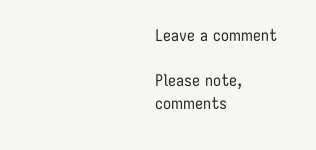Leave a comment

Please note, comments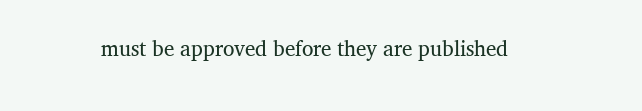must be approved before they are published